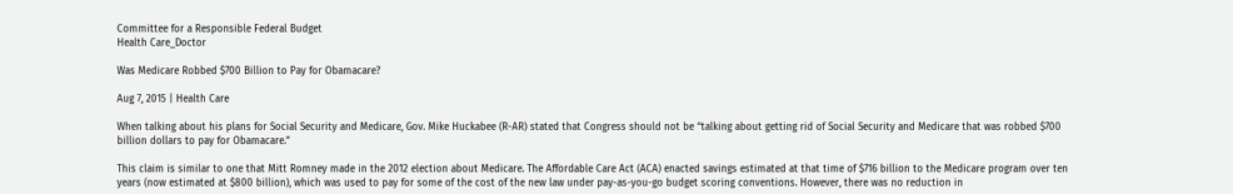Committee for a Responsible Federal Budget
Health Care_Doctor

Was Medicare Robbed $700 Billion to Pay for Obamacare?

Aug 7, 2015 | Health Care

When talking about his plans for Social Security and Medicare, Gov. Mike Huckabee (R-AR) stated that Congress should not be “talking about getting rid of Social Security and Medicare that was robbed $700 billion dollars to pay for Obamacare.”

This claim is similar to one that Mitt Romney made in the 2012 election about Medicare. The Affordable Care Act (ACA) enacted savings estimated at that time of $716 billion to the Medicare program over ten years (now estimated at $800 billion), which was used to pay for some of the cost of the new law under pay-as-you-go budget scoring conventions. However, there was no reduction in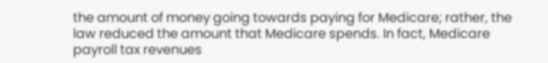the amount of money going towards paying for Medicare; rather, the law reduced the amount that Medicare spends. In fact, Medicare payroll tax revenues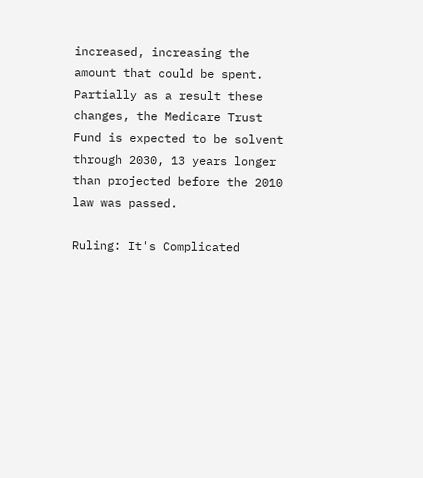increased, increasing the amount that could be spent. Partially as a result these changes, the Medicare Trust Fund is expected to be solvent through 2030, 13 years longer than projected before the 2010 law was passed.

Ruling: It's Complicated